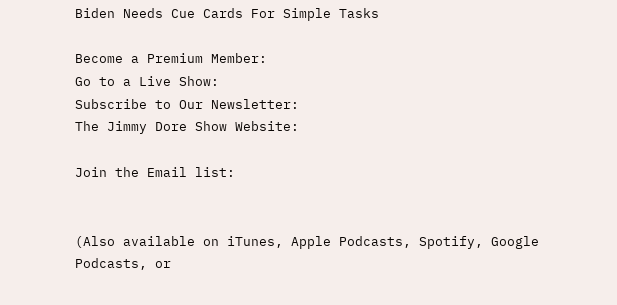Biden Needs Cue Cards For Simple Tasks

Become a Premium Member:
Go to a Live Show:
Subscribe to Our Newsletter:
The Jimmy Dore Show Website:

Join the Email list:


(Also available on iTunes, Apple Podcasts, Spotify, Google Podcasts, or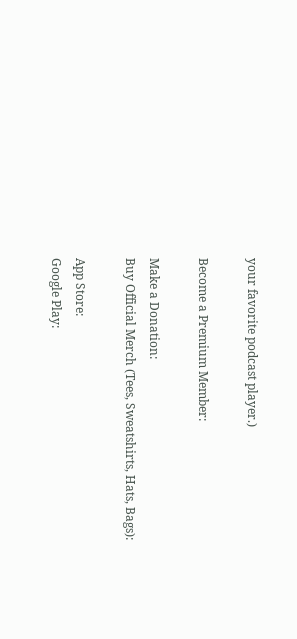your favorite podcast player.)

Become a Premium Member:

Make a Donation:
Buy Official Merch (Tees, Sweatshirts, Hats, Bags):

App Store:
Google Play: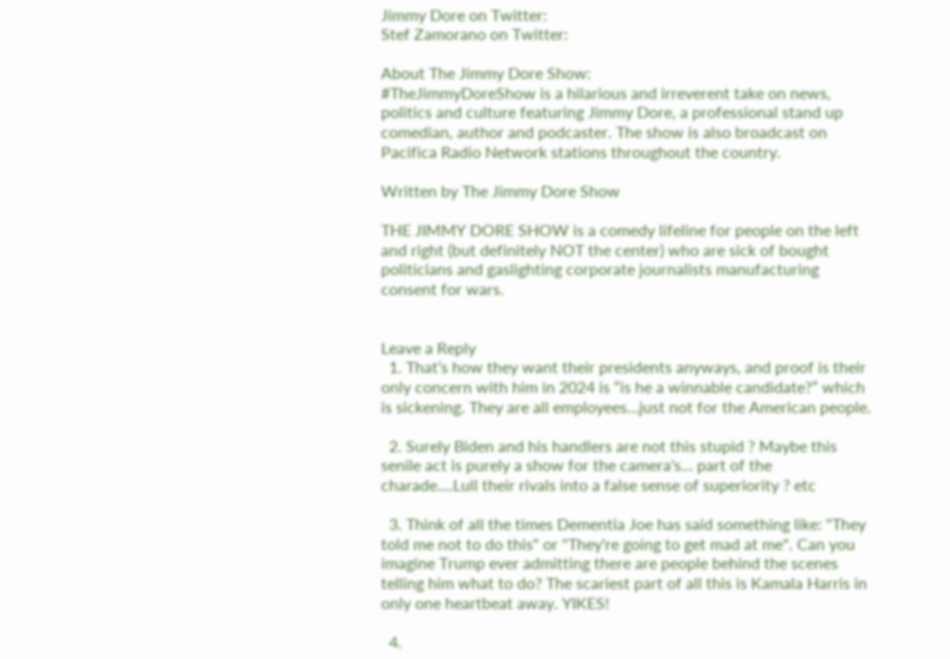Jimmy Dore on Twitter:
Stef Zamorano on Twitter:

About The Jimmy Dore Show:
#TheJimmyDoreShow is a hilarious and irreverent take on news, politics and culture featuring Jimmy Dore, a professional stand up comedian, author and podcaster. The show is also broadcast on Pacifica Radio Network stations throughout the country.

Written by The Jimmy Dore Show

THE JIMMY DORE SHOW is a comedy lifeline for people on the left and right (but definitely NOT the center) who are sick of bought politicians and gaslighting corporate journalists manufacturing consent for wars.


Leave a Reply
  1. That’s how they want their presidents anyways, and proof is their only concern with him in 2024 is “is he a winnable candidate?” which is sickening. They are all employees…just not for the American people.

  2. Surely Biden and his handlers are not this stupid ? Maybe this senile act is purely a show for the camera's… part of the charade….Lull their rivals into a false sense of superiority ? etc

  3. Think of all the times Dementia Joe has said something like: "They told me not to do this" or "They're going to get mad at me". Can you imagine Trump ever admitting there are people behind the scenes telling him what to do? The scariest part of all this is Kamala Harris in only one heartbeat away. YIKES!

  4.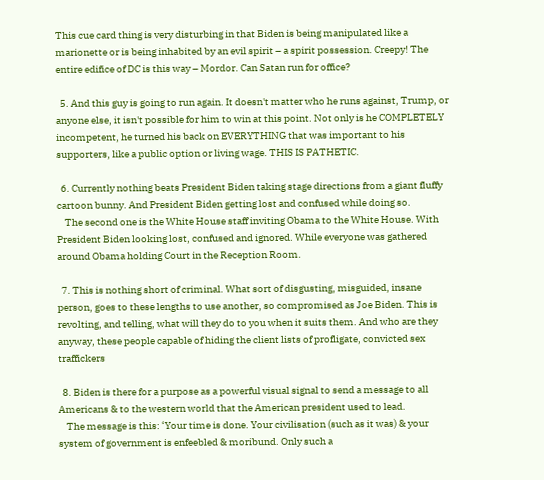This cue card thing is very disturbing in that Biden is being manipulated like a marionette or is being inhabited by an evil spirit – a spirit possession. Creepy! The entire edifice of DC is this way – Mordor. Can Satan run for office?

  5. And this guy is going to run again. It doesn't matter who he runs against, Trump, or anyone else, it isn't possible for him to win at this point. Not only is he COMPLETELY incompetent, he turned his back on EVERYTHING that was important to his supporters, like a public option or living wage. THIS IS PATHETIC.

  6. Currently nothing beats President Biden taking stage directions from a giant fluffy cartoon bunny. And President Biden getting lost and confused while doing so.
    The second one is the White House staff inviting Obama to the White House. With President Biden looking lost, confused and ignored. While everyone was gathered around Obama holding Court in the Reception Room.

  7. This is nothing short of criminal. What sort of disgusting, misguided, insane person, goes to these lengths to use another, so compromised as Joe Biden. This is revolting, and telling, what will they do to you when it suits them. And who are they anyway, these people capable of hiding the client lists of profligate, convicted sex traffickers

  8. Biden is there for a purpose as a powerful visual signal to send a message to all Americans & to the western world that the American president used to lead.
    The message is this: ‘Your time is done. Your civilisation (such as it was) & your system of government is enfeebled & moribund. Only such a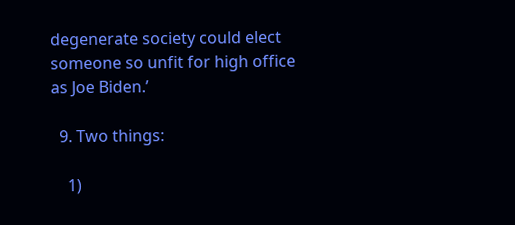degenerate society could elect someone so unfit for high office as Joe Biden.’

  9. Two things:

    1)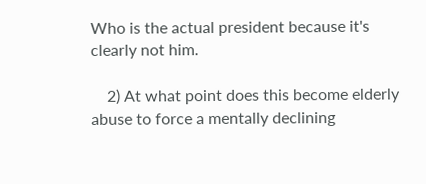Who is the actual president because it's clearly not him.

    2) At what point does this become elderly abuse to force a mentally declining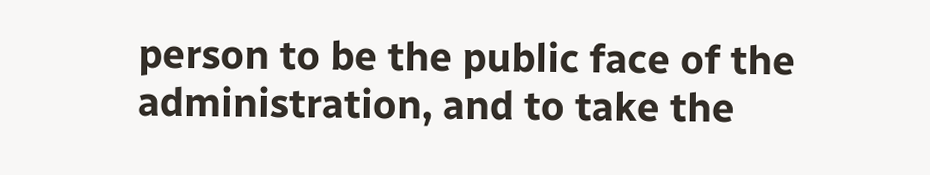person to be the public face of the administration, and to take the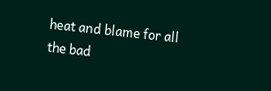heat and blame for all the bad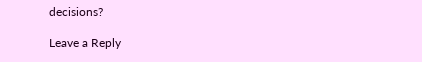decisions?

Leave a Reply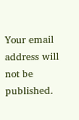Your email address will not be published.